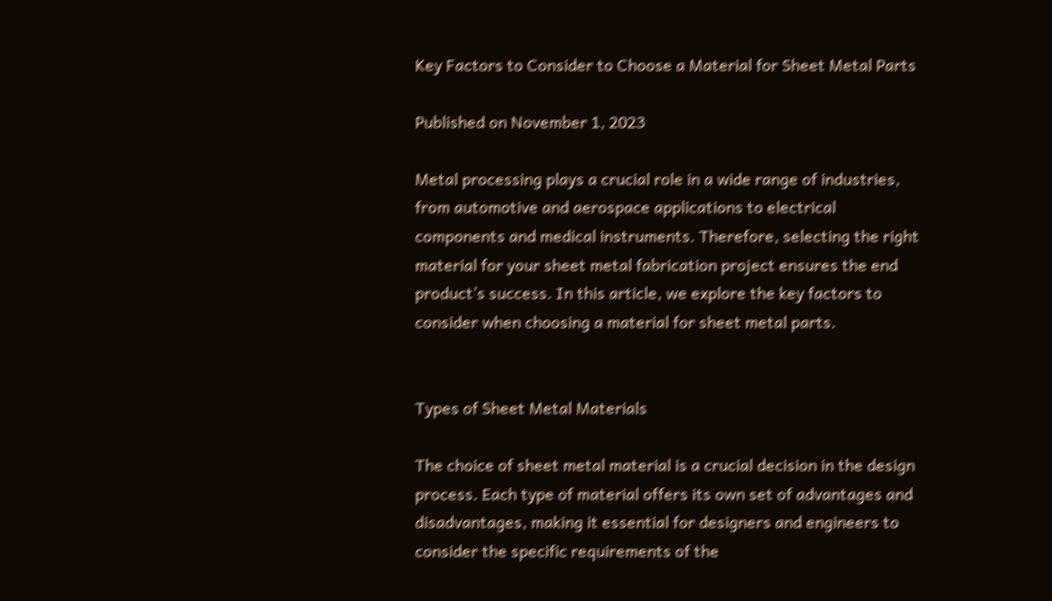Key Factors to Consider to Choose a Material for Sheet Metal Parts

Published on November 1, 2023

Metal processing plays a crucial role in a wide range of industries, from automotive and aerospace applications to electrical components and medical instruments. Therefore, selecting the right material for your sheet metal fabrication project ensures the end product’s success. In this article, we explore the key factors to consider when choosing a material for sheet metal parts.


Types of Sheet Metal Materials

The choice of sheet metal material is a crucial decision in the design process. Each type of material offers its own set of advantages and disadvantages, making it essential for designers and engineers to consider the specific requirements of the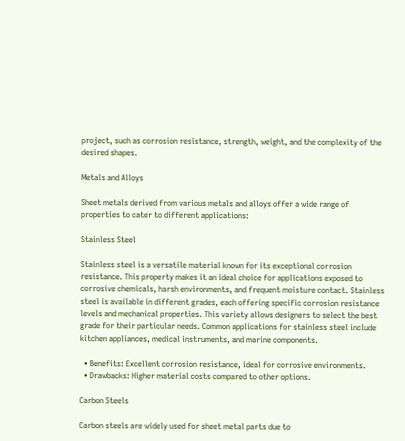project, such as corrosion resistance, strength, weight, and the complexity of the desired shapes.

Metals and Alloys

Sheet metals derived from various metals and alloys offer a wide range of properties to cater to different applications:

Stainless Steel

Stainless steel is a versatile material known for its exceptional corrosion resistance. This property makes it an ideal choice for applications exposed to corrosive chemicals, harsh environments, and frequent moisture contact. Stainless steel is available in different grades, each offering specific corrosion resistance levels and mechanical properties. This variety allows designers to select the best grade for their particular needs. Common applications for stainless steel include kitchen appliances, medical instruments, and marine components.

  • Benefits: Excellent corrosion resistance, ideal for corrosive environments.
  • Drawbacks: Higher material costs compared to other options.

Carbon Steels

Carbon steels are widely used for sheet metal parts due to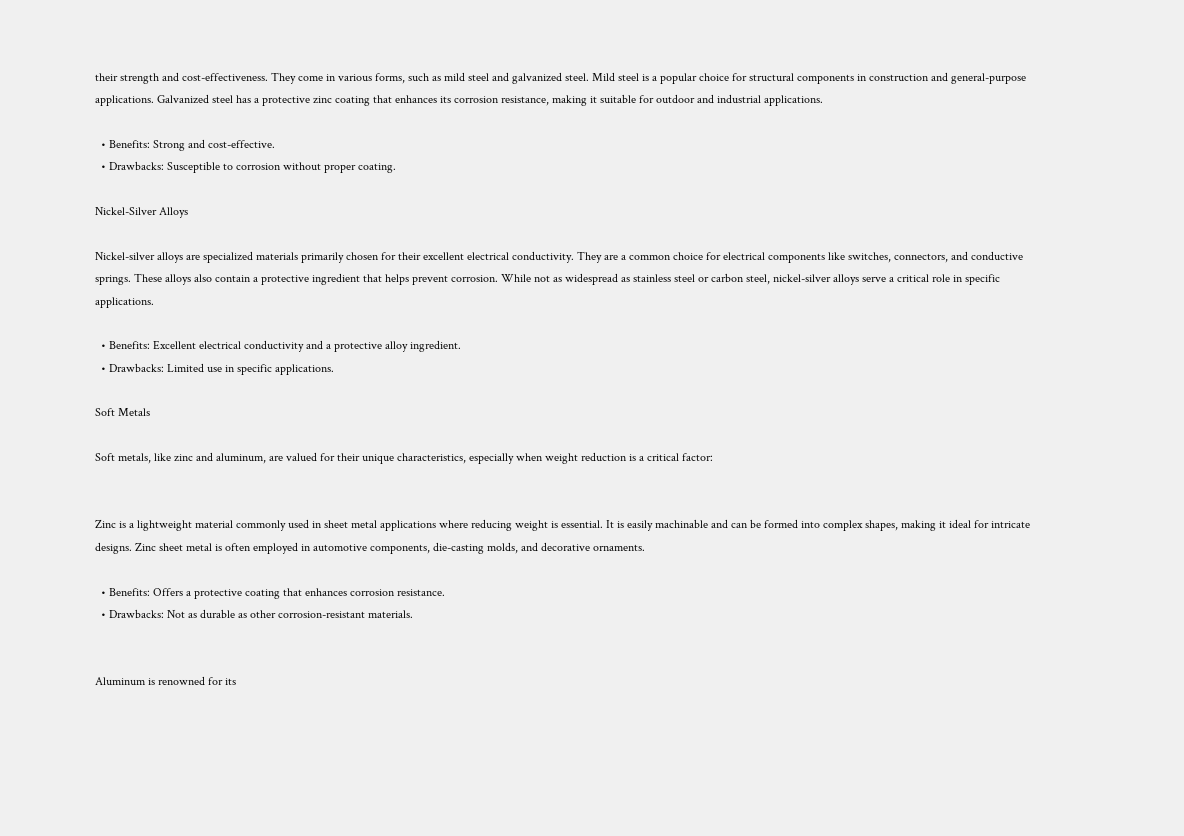their strength and cost-effectiveness. They come in various forms, such as mild steel and galvanized steel. Mild steel is a popular choice for structural components in construction and general-purpose applications. Galvanized steel has a protective zinc coating that enhances its corrosion resistance, making it suitable for outdoor and industrial applications.

  • Benefits: Strong and cost-effective.
  • Drawbacks: Susceptible to corrosion without proper coating.

Nickel-Silver Alloys

Nickel-silver alloys are specialized materials primarily chosen for their excellent electrical conductivity. They are a common choice for electrical components like switches, connectors, and conductive springs. These alloys also contain a protective ingredient that helps prevent corrosion. While not as widespread as stainless steel or carbon steel, nickel-silver alloys serve a critical role in specific applications.

  • Benefits: Excellent electrical conductivity and a protective alloy ingredient.
  • Drawbacks: Limited use in specific applications.

Soft Metals

Soft metals, like zinc and aluminum, are valued for their unique characteristics, especially when weight reduction is a critical factor:


Zinc is a lightweight material commonly used in sheet metal applications where reducing weight is essential. It is easily machinable and can be formed into complex shapes, making it ideal for intricate designs. Zinc sheet metal is often employed in automotive components, die-casting molds, and decorative ornaments.

  • Benefits: Offers a protective coating that enhances corrosion resistance.
  • Drawbacks: Not as durable as other corrosion-resistant materials.


Aluminum is renowned for its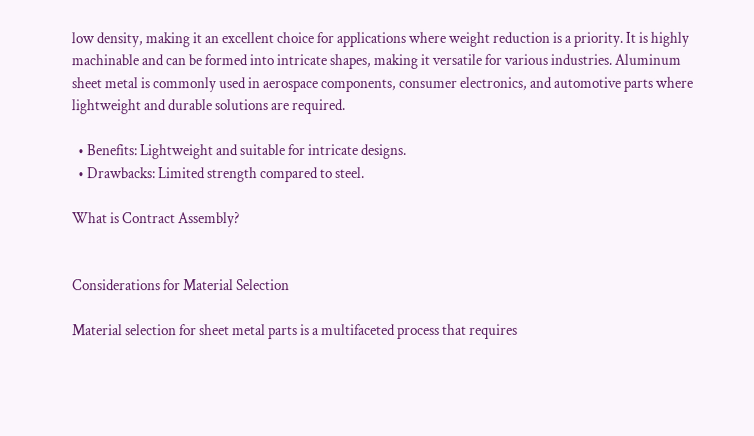low density, making it an excellent choice for applications where weight reduction is a priority. It is highly machinable and can be formed into intricate shapes, making it versatile for various industries. Aluminum sheet metal is commonly used in aerospace components, consumer electronics, and automotive parts where lightweight and durable solutions are required.

  • Benefits: Lightweight and suitable for intricate designs.
  • Drawbacks: Limited strength compared to steel.

What is Contract Assembly?


Considerations for Material Selection

Material selection for sheet metal parts is a multifaceted process that requires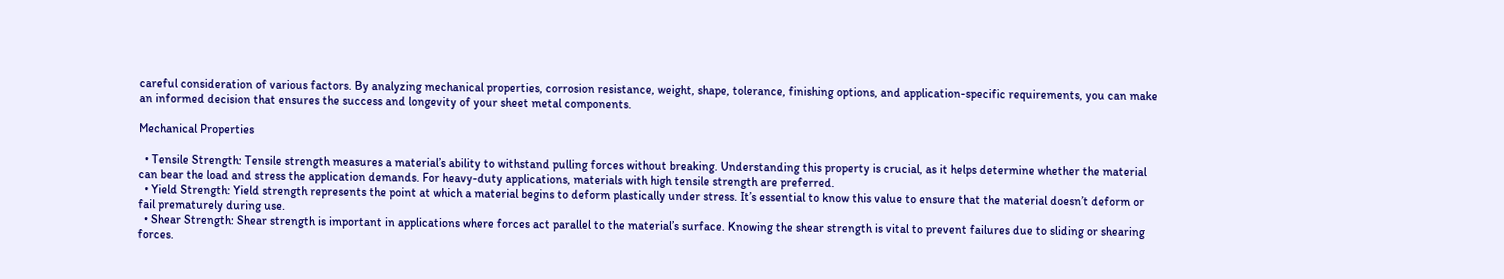careful consideration of various factors. By analyzing mechanical properties, corrosion resistance, weight, shape, tolerance, finishing options, and application-specific requirements, you can make an informed decision that ensures the success and longevity of your sheet metal components.

Mechanical Properties

  • Tensile Strength: Tensile strength measures a material’s ability to withstand pulling forces without breaking. Understanding this property is crucial, as it helps determine whether the material can bear the load and stress the application demands. For heavy-duty applications, materials with high tensile strength are preferred.
  • Yield Strength: Yield strength represents the point at which a material begins to deform plastically under stress. It’s essential to know this value to ensure that the material doesn’t deform or fail prematurely during use.
  • Shear Strength: Shear strength is important in applications where forces act parallel to the material’s surface. Knowing the shear strength is vital to prevent failures due to sliding or shearing forces.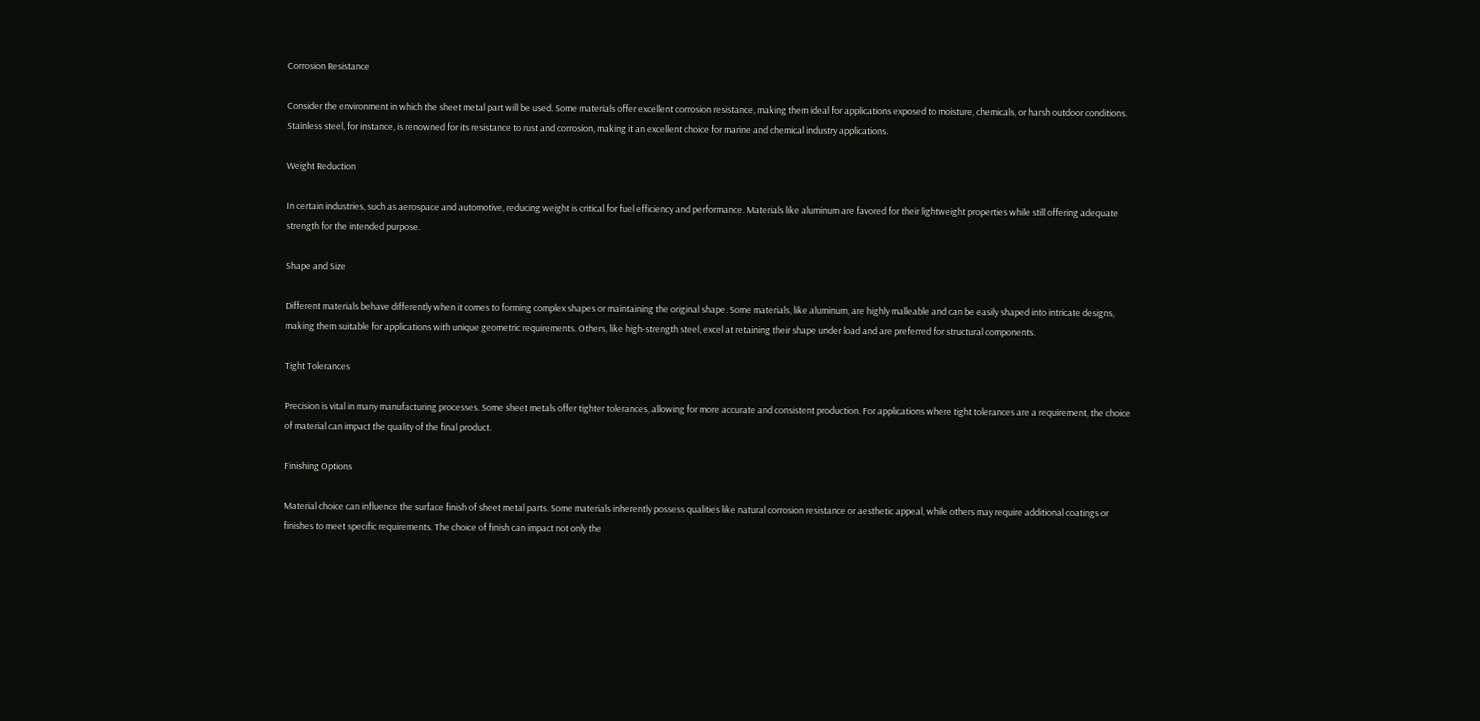Corrosion Resistance

Consider the environment in which the sheet metal part will be used. Some materials offer excellent corrosion resistance, making them ideal for applications exposed to moisture, chemicals, or harsh outdoor conditions. Stainless steel, for instance, is renowned for its resistance to rust and corrosion, making it an excellent choice for marine and chemical industry applications.

Weight Reduction

In certain industries, such as aerospace and automotive, reducing weight is critical for fuel efficiency and performance. Materials like aluminum are favored for their lightweight properties while still offering adequate strength for the intended purpose.

Shape and Size

Different materials behave differently when it comes to forming complex shapes or maintaining the original shape. Some materials, like aluminum, are highly malleable and can be easily shaped into intricate designs, making them suitable for applications with unique geometric requirements. Others, like high-strength steel, excel at retaining their shape under load and are preferred for structural components.

Tight Tolerances

Precision is vital in many manufacturing processes. Some sheet metals offer tighter tolerances, allowing for more accurate and consistent production. For applications where tight tolerances are a requirement, the choice of material can impact the quality of the final product.

Finishing Options

Material choice can influence the surface finish of sheet metal parts. Some materials inherently possess qualities like natural corrosion resistance or aesthetic appeal, while others may require additional coatings or finishes to meet specific requirements. The choice of finish can impact not only the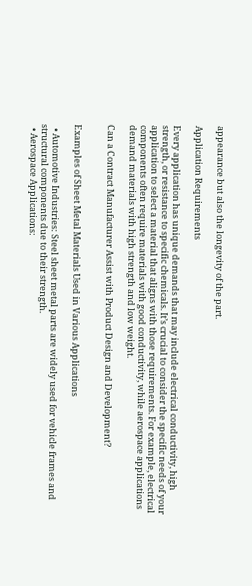appearance but also the longevity of the part.

Application Requirements

Every application has unique demands that may include electrical conductivity, high strength, or resistance to specific chemicals. It’s crucial to consider the specific needs of your application to select a material that aligns with those requirements. For example, electrical components often require materials with good conductivity, while aerospace applications demand materials with high strength and low weight.

Can a Contract Manufacturer Assist with Product Design and Development?


Examples of Sheet Metal Materials Used in Various Applications

  • Automotive Industries: Steel sheet metal parts are widely used for vehicle frames and structural components due to their strength.
  • Aerospace Applications: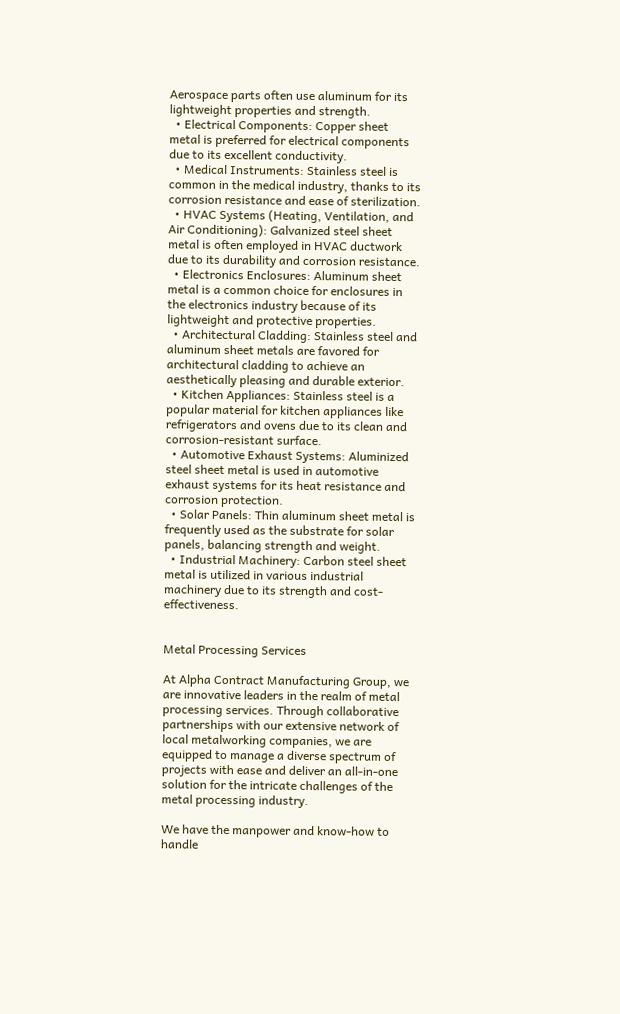Aerospace parts often use aluminum for its lightweight properties and strength.
  • Electrical Components: Copper sheet metal is preferred for electrical components due to its excellent conductivity.
  • Medical Instruments: Stainless steel is common in the medical industry, thanks to its corrosion resistance and ease of sterilization.
  • HVAC Systems (Heating, Ventilation, and Air Conditioning): Galvanized steel sheet metal is often employed in HVAC ductwork due to its durability and corrosion resistance.
  • Electronics Enclosures: Aluminum sheet metal is a common choice for enclosures in the electronics industry because of its lightweight and protective properties.
  • Architectural Cladding: Stainless steel and aluminum sheet metals are favored for architectural cladding to achieve an aesthetically pleasing and durable exterior.
  • Kitchen Appliances: Stainless steel is a popular material for kitchen appliances like refrigerators and ovens due to its clean and corrosion-resistant surface.
  • Automotive Exhaust Systems: Aluminized steel sheet metal is used in automotive exhaust systems for its heat resistance and corrosion protection.
  • Solar Panels: Thin aluminum sheet metal is frequently used as the substrate for solar panels, balancing strength and weight.
  • Industrial Machinery: Carbon steel sheet metal is utilized in various industrial machinery due to its strength and cost-effectiveness.


Metal Processing Services

At Alpha Contract Manufacturing Group, we are innovative leaders in the realm of metal processing services. Through collaborative partnerships with our extensive network of local metalworking companies, we are equipped to manage a diverse spectrum of projects with ease and deliver an all-in-one solution for the intricate challenges of the metal processing industry.

We have the manpower and know-how to handle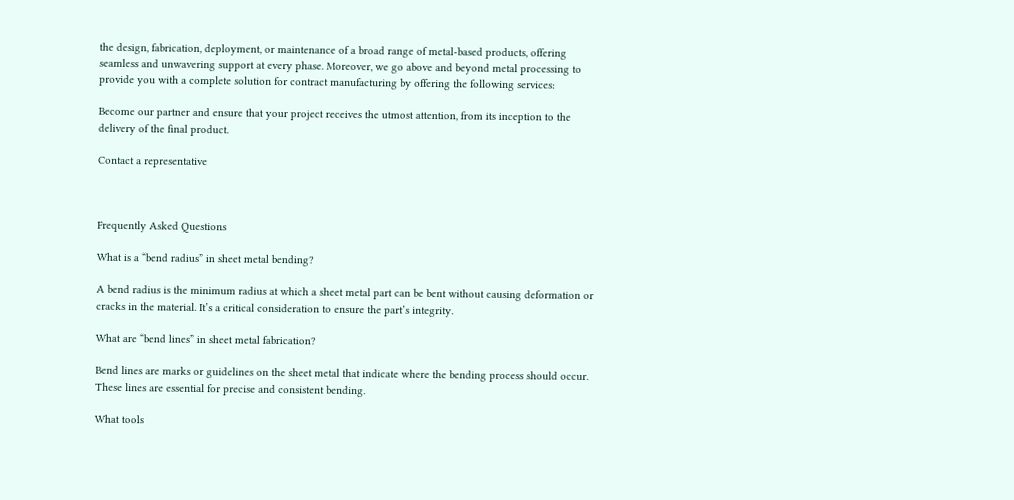the design, fabrication, deployment, or maintenance of a broad range of metal-based products, offering seamless and unwavering support at every phase. Moreover, we go above and beyond metal processing to provide you with a complete solution for contract manufacturing by offering the following services:

Become our partner and ensure that your project receives the utmost attention, from its inception to the delivery of the final product.

Contact a representative



Frequently Asked Questions

What is a “bend radius” in sheet metal bending?

A bend radius is the minimum radius at which a sheet metal part can be bent without causing deformation or cracks in the material. It’s a critical consideration to ensure the part’s integrity.

What are “bend lines” in sheet metal fabrication?

Bend lines are marks or guidelines on the sheet metal that indicate where the bending process should occur. These lines are essential for precise and consistent bending.

What tools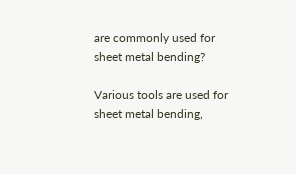are commonly used for sheet metal bending?

Various tools are used for sheet metal bending,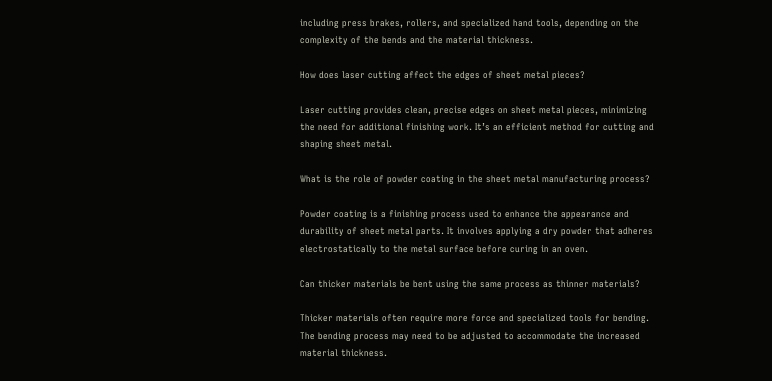including press brakes, rollers, and specialized hand tools, depending on the complexity of the bends and the material thickness.

How does laser cutting affect the edges of sheet metal pieces?

Laser cutting provides clean, precise edges on sheet metal pieces, minimizing the need for additional finishing work. It’s an efficient method for cutting and shaping sheet metal.

What is the role of powder coating in the sheet metal manufacturing process?

Powder coating is a finishing process used to enhance the appearance and durability of sheet metal parts. It involves applying a dry powder that adheres electrostatically to the metal surface before curing in an oven.

Can thicker materials be bent using the same process as thinner materials?

Thicker materials often require more force and specialized tools for bending. The bending process may need to be adjusted to accommodate the increased material thickness.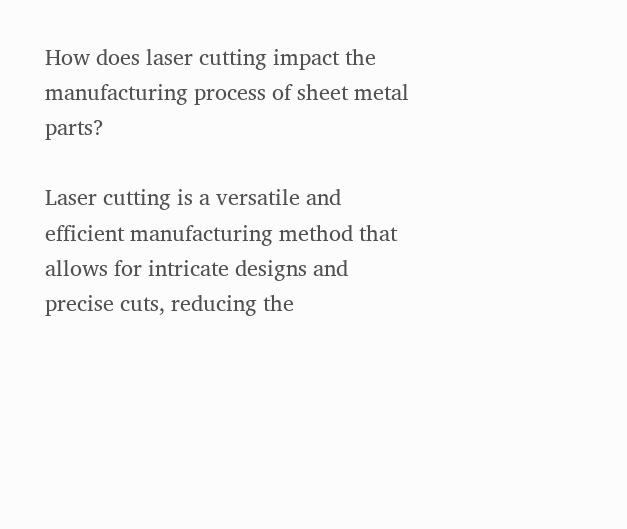How does laser cutting impact the manufacturing process of sheet metal parts?

Laser cutting is a versatile and efficient manufacturing method that allows for intricate designs and precise cuts, reducing the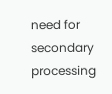need for secondary processing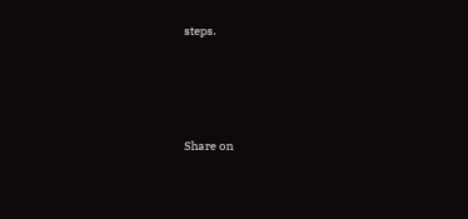steps.





Share on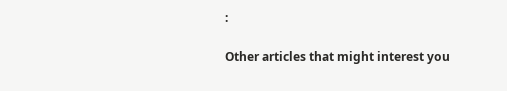:

Other articles that might interest you